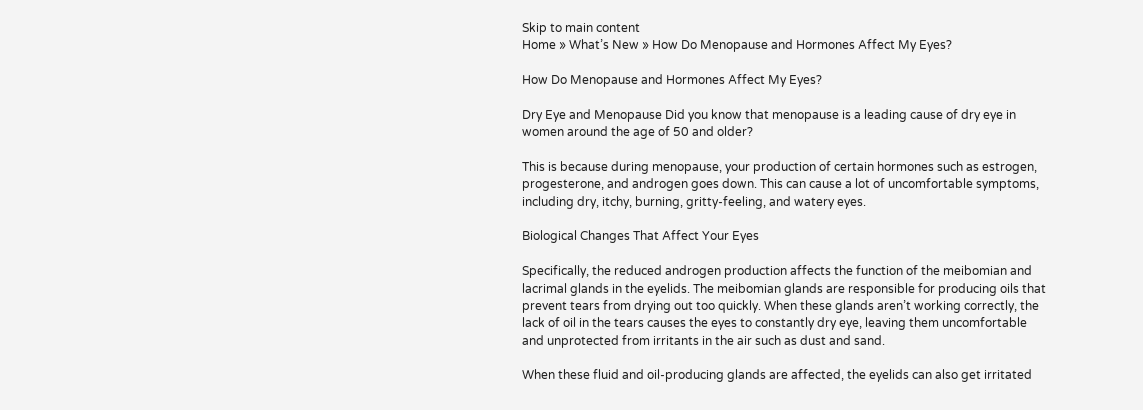Skip to main content
Home » What’s New » How Do Menopause and Hormones Affect My Eyes?

How Do Menopause and Hormones Affect My Eyes?

Dry Eye and Menopause Did you know that menopause is a leading cause of dry eye in women around the age of 50 and older?

This is because during menopause, your production of certain hormones such as estrogen, progesterone, and androgen goes down. This can cause a lot of uncomfortable symptoms, including dry, itchy, burning, gritty-feeling, and watery eyes.

Biological Changes That Affect Your Eyes

Specifically, the reduced androgen production affects the function of the meibomian and lacrimal glands in the eyelids. The meibomian glands are responsible for producing oils that prevent tears from drying out too quickly. When these glands aren’t working correctly, the lack of oil in the tears causes the eyes to constantly dry eye, leaving them uncomfortable and unprotected from irritants in the air such as dust and sand.

When these fluid and oil-producing glands are affected, the eyelids can also get irritated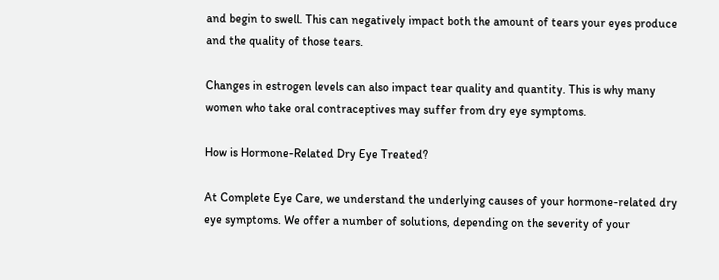and begin to swell. This can negatively impact both the amount of tears your eyes produce and the quality of those tears.

Changes in estrogen levels can also impact tear quality and quantity. This is why many women who take oral contraceptives may suffer from dry eye symptoms.

How is Hormone-Related Dry Eye Treated?

At Complete Eye Care, we understand the underlying causes of your hormone-related dry eye symptoms. We offer a number of solutions, depending on the severity of your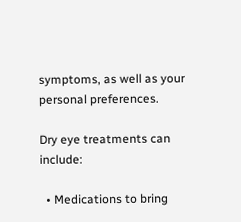symptoms, as well as your personal preferences.

Dry eye treatments can include:

  • Medications to bring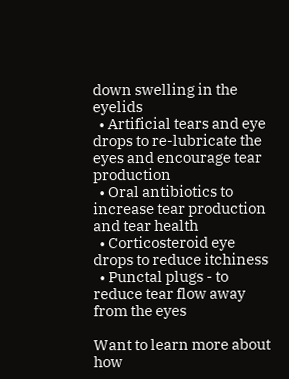down swelling in the eyelids
  • Artificial tears and eye drops to re-lubricate the eyes and encourage tear production
  • Oral antibiotics to increase tear production and tear health
  • Corticosteroid eye drops to reduce itchiness
  • Punctal plugs - to reduce tear flow away from the eyes

Want to learn more about how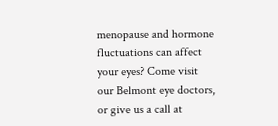menopause and hormone fluctuations can affect your eyes? Come visit our Belmont eye doctors, or give us a call at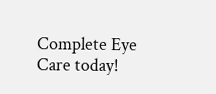Complete Eye Care today!